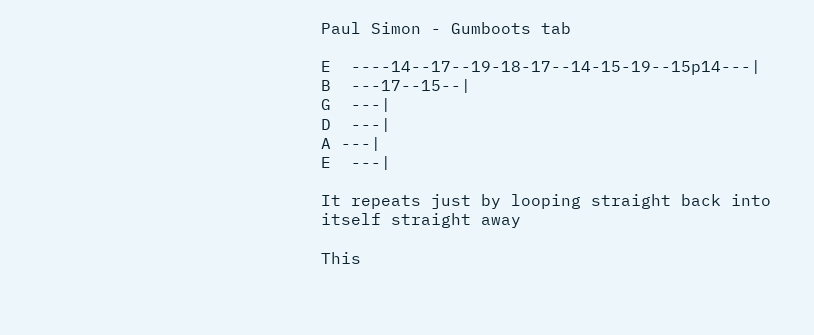Paul Simon - Gumboots tab

E  ----14--17--19-18-17--14-15-19--15p14---|
B  ---17--15--|
G  ---|
D  ---|
A ---|
E  ---|

It repeats just by looping straight back into itself straight away

This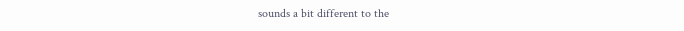sounds a bit different to the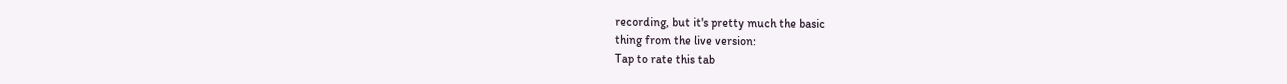recording, but it's pretty much the basic
thing from the live version:
Tap to rate this tab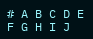# A B C D E F G H I J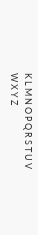K L M N O P Q R S T U V W X Y Z